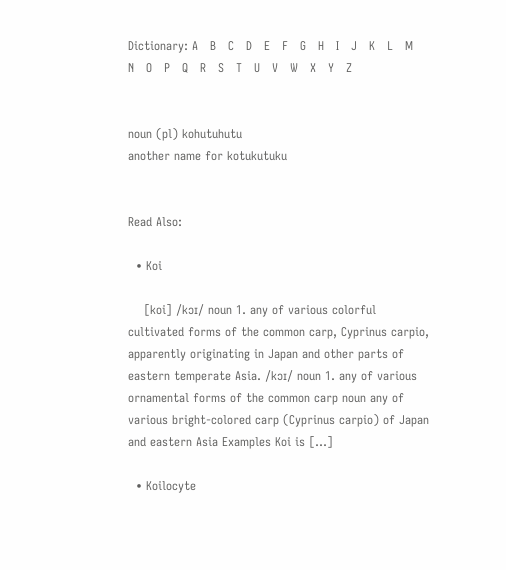Dictionary: A   B   C   D   E   F   G   H   I   J   K   L   M   N   O   P   Q   R   S   T   U   V   W   X   Y   Z


noun (pl) kohutuhutu
another name for kotukutuku


Read Also:

  • Koi

    [koi] /kɔɪ/ noun 1. any of various colorful cultivated forms of the common carp, Cyprinus carpio, apparently originating in Japan and other parts of eastern temperate Asia. /kɔɪ/ noun 1. any of various ornamental forms of the common carp noun any of various bright-colored carp (Cyprinus carpio) of Japan and eastern Asia Examples Koi is […]

  • Koilocyte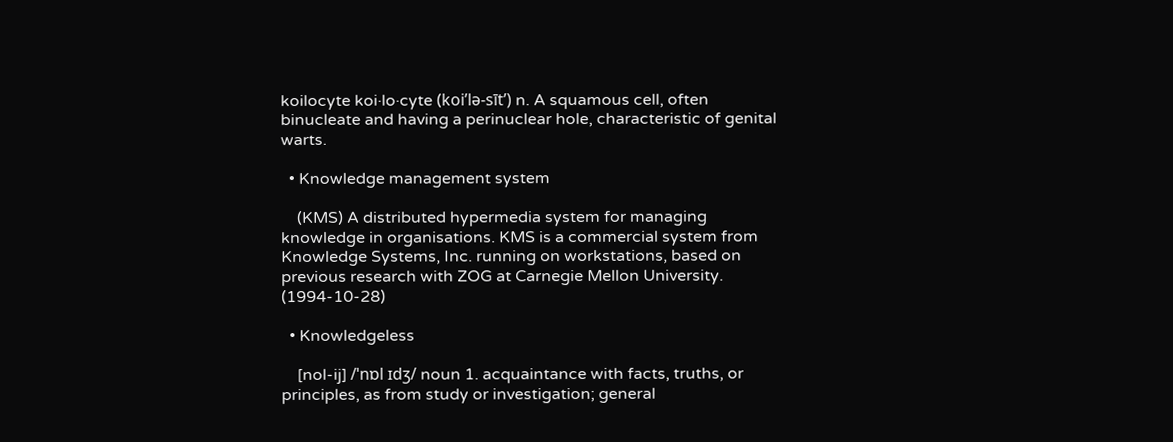koilocyte koi·lo·cyte (koi’lə-sīt’) n. A squamous cell, often binucleate and having a perinuclear hole, characteristic of genital warts.

  • Knowledge management system

    (KMS) A distributed hypermedia system for managing knowledge in organisations. KMS is a commercial system from Knowledge Systems, Inc. running on workstations, based on previous research with ZOG at Carnegie Mellon University. (1994-10-28)

  • Knowledgeless

    [nol-ij] /ˈnɒl ɪdʒ/ noun 1. acquaintance with facts, truths, or principles, as from study or investigation; general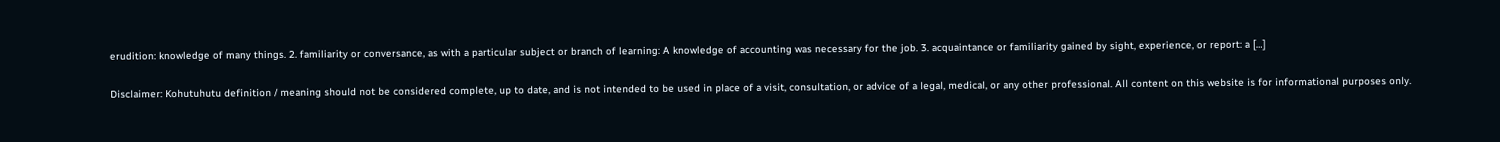erudition: knowledge of many things. 2. familiarity or conversance, as with a particular subject or branch of learning: A knowledge of accounting was necessary for the job. 3. acquaintance or familiarity gained by sight, experience, or report: a […]

Disclaimer: Kohutuhutu definition / meaning should not be considered complete, up to date, and is not intended to be used in place of a visit, consultation, or advice of a legal, medical, or any other professional. All content on this website is for informational purposes only.